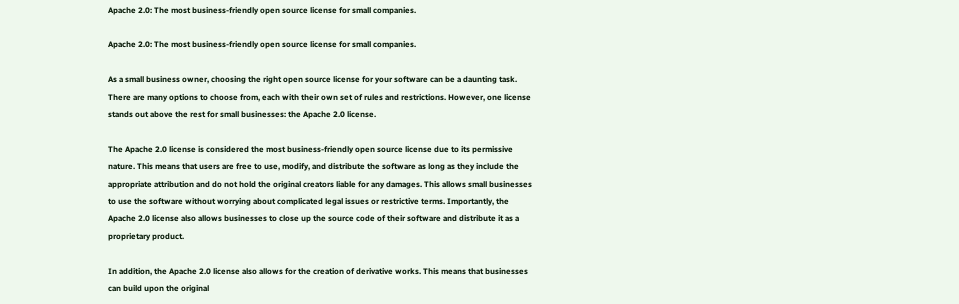Apache 2.0: The most business-friendly open source license for small companies.

Apache 2.0: The most business-friendly open source license for small companies.

As a small business owner, choosing the right open source license for your software can be a daunting task. There are many options to choose from, each with their own set of rules and restrictions. However, one license stands out above the rest for small businesses: the Apache 2.0 license.

The Apache 2.0 license is considered the most business-friendly open source license due to its permissive nature. This means that users are free to use, modify, and distribute the software as long as they include the appropriate attribution and do not hold the original creators liable for any damages. This allows small businesses to use the software without worrying about complicated legal issues or restrictive terms. Importantly, the Apache 2.0 license also allows businesses to close up the source code of their software and distribute it as a proprietary product.

In addition, the Apache 2.0 license also allows for the creation of derivative works. This means that businesses can build upon the original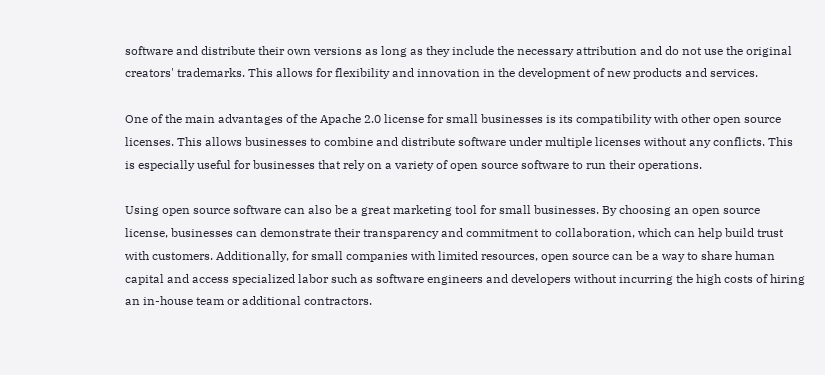software and distribute their own versions as long as they include the necessary attribution and do not use the original creators' trademarks. This allows for flexibility and innovation in the development of new products and services.

One of the main advantages of the Apache 2.0 license for small businesses is its compatibility with other open source licenses. This allows businesses to combine and distribute software under multiple licenses without any conflicts. This is especially useful for businesses that rely on a variety of open source software to run their operations.

Using open source software can also be a great marketing tool for small businesses. By choosing an open source license, businesses can demonstrate their transparency and commitment to collaboration, which can help build trust with customers. Additionally, for small companies with limited resources, open source can be a way to share human capital and access specialized labor such as software engineers and developers without incurring the high costs of hiring an in-house team or additional contractors.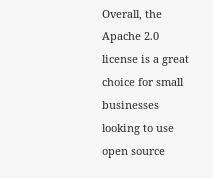Overall, the Apache 2.0 license is a great choice for small businesses looking to use open source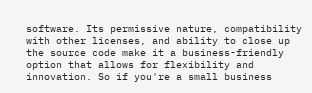software. Its permissive nature, compatibility with other licenses, and ability to close up the source code make it a business-friendly option that allows for flexibility and innovation. So if you're a small business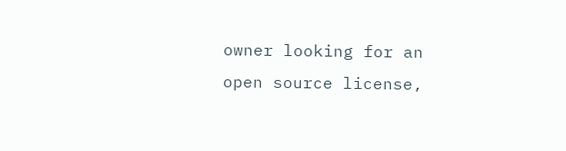owner looking for an open source license,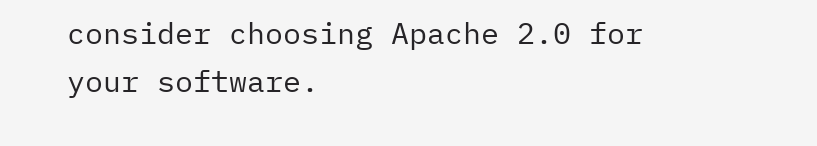consider choosing Apache 2.0 for your software.